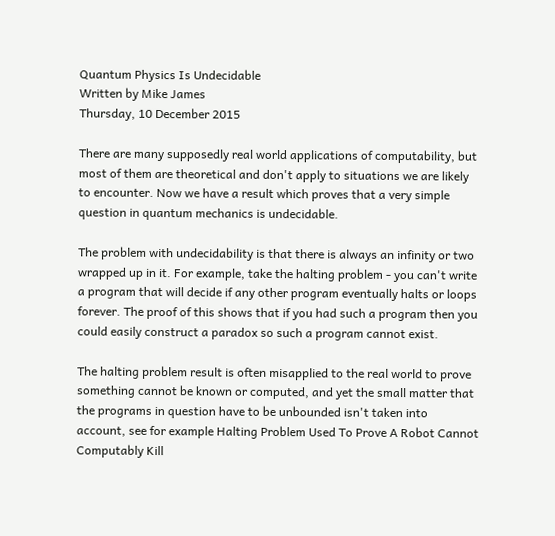Quantum Physics Is Undecidable
Written by Mike James
Thursday, 10 December 2015

There are many supposedly real world applications of computability, but most of them are theoretical and don't apply to situations we are likely to encounter. Now we have a result which proves that a very simple question in quantum mechanics is undecidable.

The problem with undecidability is that there is always an infinity or two wrapped up in it. For example, take the halting problem - you can't write a program that will decide if any other program eventually halts or loops forever. The proof of this shows that if you had such a program then you could easily construct a paradox so such a program cannot exist.

The halting problem result is often misapplied to the real world to prove something cannot be known or computed, and yet the small matter that the programs in question have to be unbounded isn't taken into account, see for example Halting Problem Used To Prove A Robot Cannot Computably Kill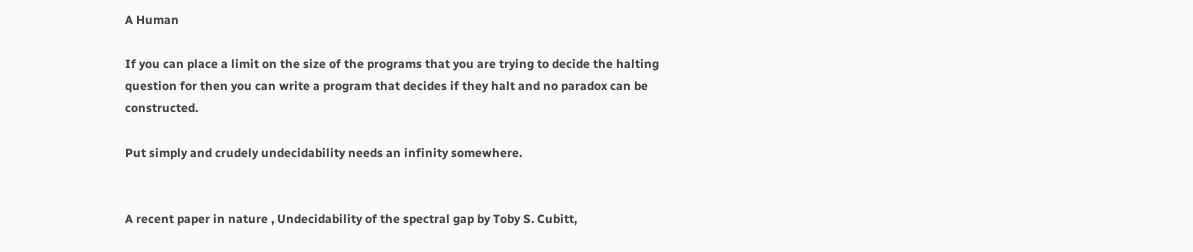A Human

If you can place a limit on the size of the programs that you are trying to decide the halting question for then you can write a program that decides if they halt and no paradox can be constructed.

Put simply and crudely undecidability needs an infinity somewhere.


A recent paper in nature , Undecidability of the spectral gap by Toby S. Cubitt,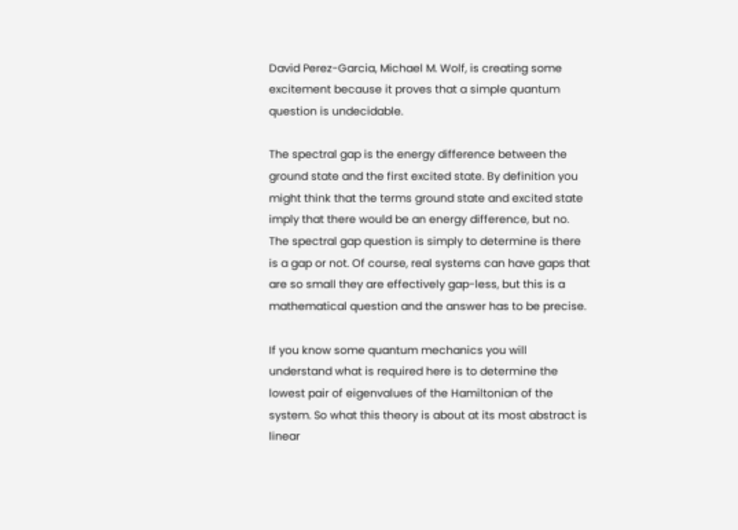David Perez-Garcia, Michael M. Wolf, is creating some excitement because it proves that a simple quantum question is undecidable.

The spectral gap is the energy difference between the ground state and the first excited state. By definition you might think that the terms ground state and excited state imply that there would be an energy difference, but no. The spectral gap question is simply to determine is there is a gap or not. Of course, real systems can have gaps that are so small they are effectively gap-less, but this is a mathematical question and the answer has to be precise.

If you know some quantum mechanics you will understand what is required here is to determine the lowest pair of eigenvalues of the Hamiltonian of the system. So what this theory is about at its most abstract is linear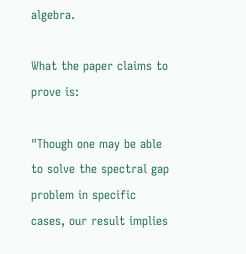algebra.

What the paper claims to prove is:

"Though one may be able to solve the spectral gap problem in specific cases, our result implies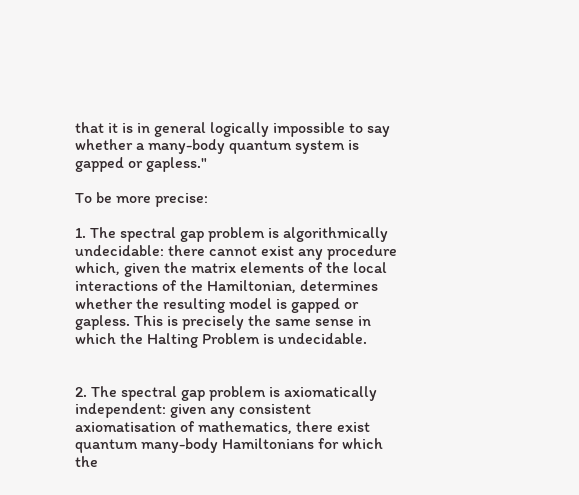that it is in general logically impossible to say whether a many-body quantum system is gapped or gapless."

To be more precise:

1. The spectral gap problem is algorithmically undecidable: there cannot exist any procedure which, given the matrix elements of the local interactions of the Hamiltonian, determines whether the resulting model is gapped or gapless. This is precisely the same sense in which the Halting Problem is undecidable.


2. The spectral gap problem is axiomatically independent: given any consistent axiomatisation of mathematics, there exist quantum many-body Hamiltonians for which the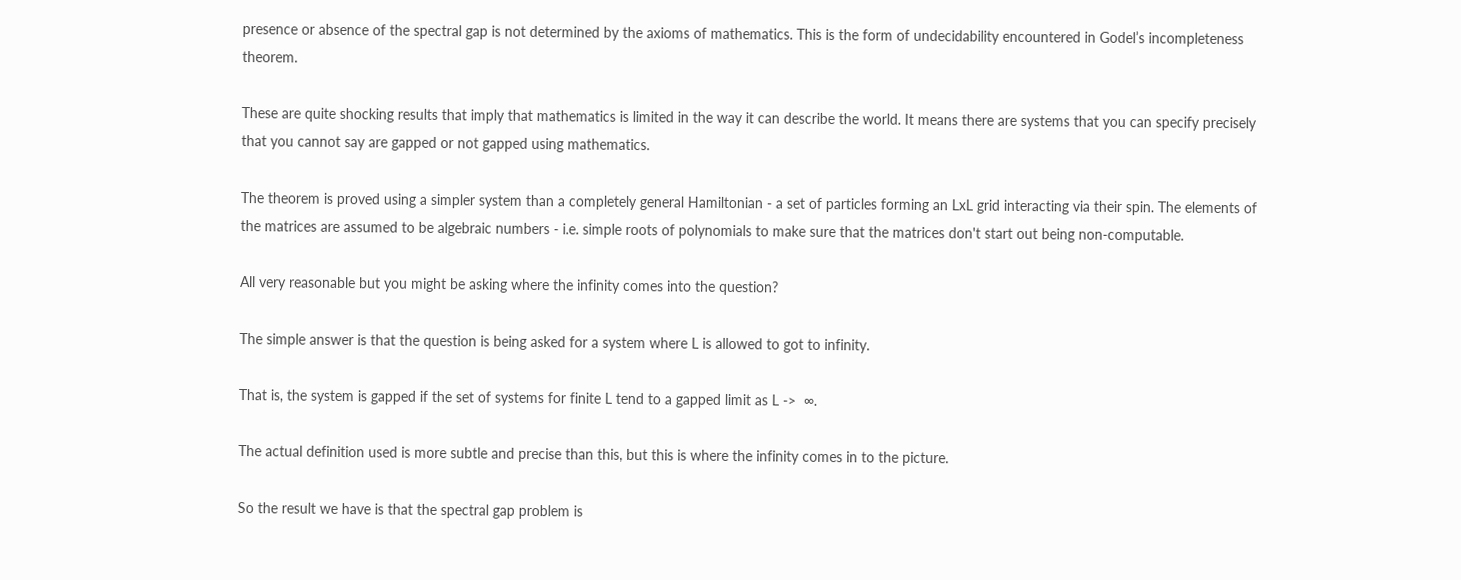presence or absence of the spectral gap is not determined by the axioms of mathematics. This is the form of undecidability encountered in Godel’s incompleteness theorem.

These are quite shocking results that imply that mathematics is limited in the way it can describe the world. It means there are systems that you can specify precisely that you cannot say are gapped or not gapped using mathematics.

The theorem is proved using a simpler system than a completely general Hamiltonian - a set of particles forming an LxL grid interacting via their spin. The elements of the matrices are assumed to be algebraic numbers - i.e. simple roots of polynomials to make sure that the matrices don't start out being non-computable.

All very reasonable but you might be asking where the infinity comes into the question?

The simple answer is that the question is being asked for a system where L is allowed to got to infinity.

That is, the system is gapped if the set of systems for finite L tend to a gapped limit as L ->  ∞.

The actual definition used is more subtle and precise than this, but this is where the infinity comes in to the picture.

So the result we have is that the spectral gap problem is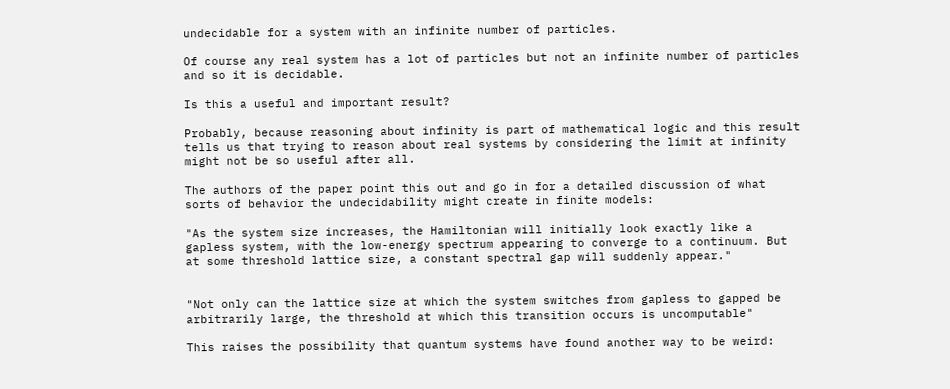undecidable for a system with an infinite number of particles.

Of course any real system has a lot of particles but not an infinite number of particles and so it is decidable.

Is this a useful and important result?

Probably, because reasoning about infinity is part of mathematical logic and this result tells us that trying to reason about real systems by considering the limit at infinity might not be so useful after all.

The authors of the paper point this out and go in for a detailed discussion of what sorts of behavior the undecidability might create in finite models:

"As the system size increases, the Hamiltonian will initially look exactly like a gapless system, with the low-energy spectrum appearing to converge to a continuum. But at some threshold lattice size, a constant spectral gap will suddenly appear."


"Not only can the lattice size at which the system switches from gapless to gapped be arbitrarily large, the threshold at which this transition occurs is uncomputable"

This raises the possibility that quantum systems have found another way to be weird: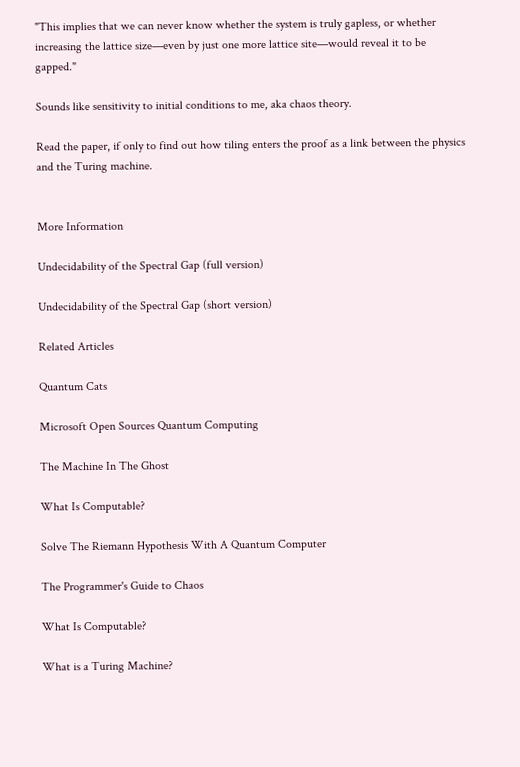"This implies that we can never know whether the system is truly gapless, or whether increasing the lattice size—even by just one more lattice site—would reveal it to be gapped."

Sounds like sensitivity to initial conditions to me, aka chaos theory.

Read the paper, if only to find out how tiling enters the proof as a link between the physics and the Turing machine.


More Information

Undecidability of the Spectral Gap (full version)

Undecidability of the Spectral Gap (short version)

Related Articles

Quantum Cats

Microsoft Open Sources Quantum Computing

The Machine In The Ghost

What Is Computable?

Solve The Riemann Hypothesis With A Quantum Computer

The Programmer's Guide to Chaos

What Is Computable?

What is a Turing Machine?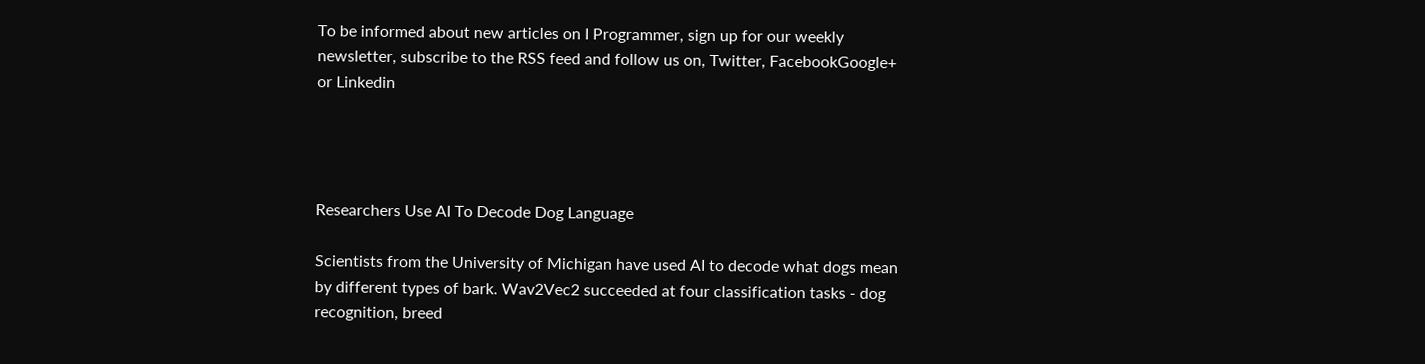To be informed about new articles on I Programmer, sign up for our weekly newsletter, subscribe to the RSS feed and follow us on, Twitter, FacebookGoogle+ or Linkedin




Researchers Use AI To Decode Dog Language

Scientists from the University of Michigan have used AI to decode what dogs mean by different types of bark. Wav2Vec2 succeeded at four classification tasks - dog recognition, breed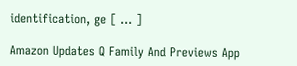identification, ge [ ... ]

Amazon Updates Q Family And Previews App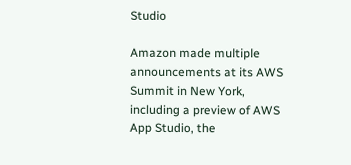Studio

Amazon made multiple announcements at its AWS Summit in New York, including a preview of AWS App Studio, the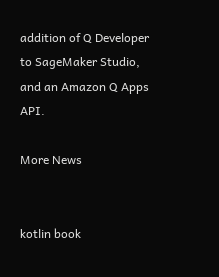addition of Q Developer to SageMaker Studio, and an Amazon Q Apps API.

More News


kotlin book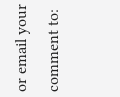or email your comment to: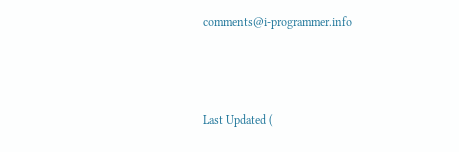comments@i-programmer.info




Last Updated (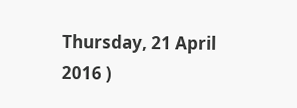Thursday, 21 April 2016 )